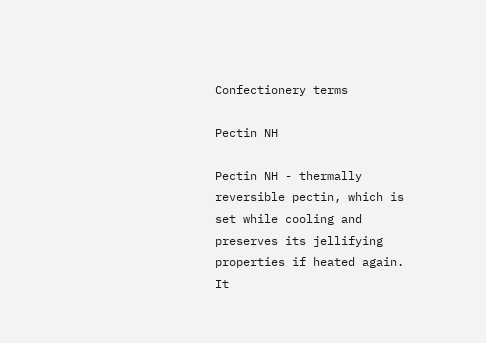Confectionery terms

Pectin NH

Pectin NH - thermally reversible pectin, which is set while cooling and preserves its jellifying properties if heated again. It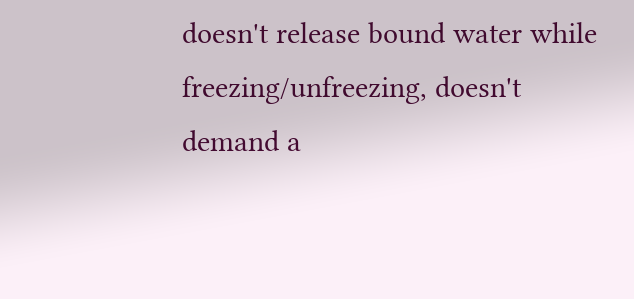doesn't release bound water while freezing/unfreezing, doesn't demand a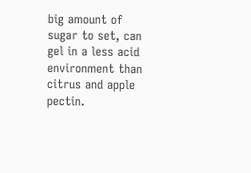big amount of sugar to set, can gel in a less acid environment than citrus and apple pectin.